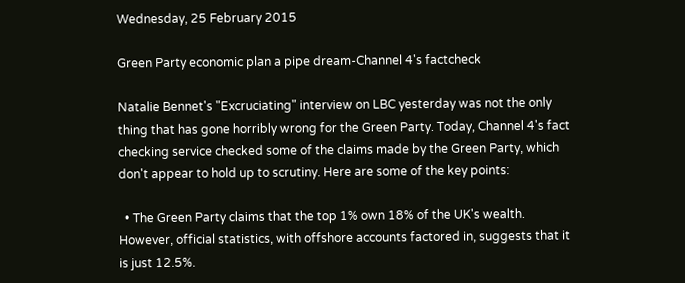Wednesday, 25 February 2015

Green Party economic plan a pipe dream-Channel 4's factcheck

Natalie Bennet's "Excruciating" interview on LBC yesterday was not the only thing that has gone horribly wrong for the Green Party. Today, Channel 4's fact checking service checked some of the claims made by the Green Party, which don't appear to hold up to scrutiny. Here are some of the key points:

  • The Green Party claims that the top 1% own 18% of the UK's wealth. However, official statistics, with offshore accounts factored in, suggests that it is just 12.5%.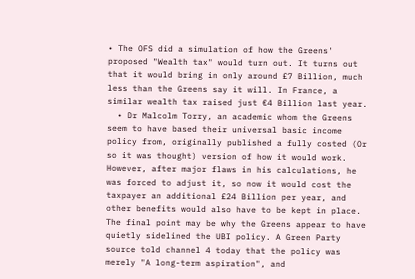• The OFS did a simulation of how the Greens' proposed "Wealth tax" would turn out. It turns out that it would bring in only around £7 Billion, much less than the Greens say it will. In France, a similar wealth tax raised just €4 Billion last year.
  • Dr Malcolm Torry, an academic whom the Greens seem to have based their universal basic income policy from, originally published a fully costed (Or so it was thought) version of how it would work. However, after major flaws in his calculations, he was forced to adjust it, so now it would cost the taxpayer an additional £24 Billion per year, and other benefits would also have to be kept in place.
The final point may be why the Greens appear to have quietly sidelined the UBI policy. A Green Party source told channel 4 today that the policy was merely "A long-term aspiration", and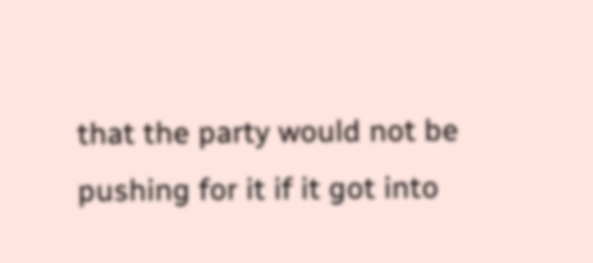that the party would not be pushing for it if it got into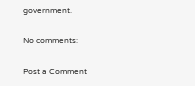government.

No comments:

Post a Comment